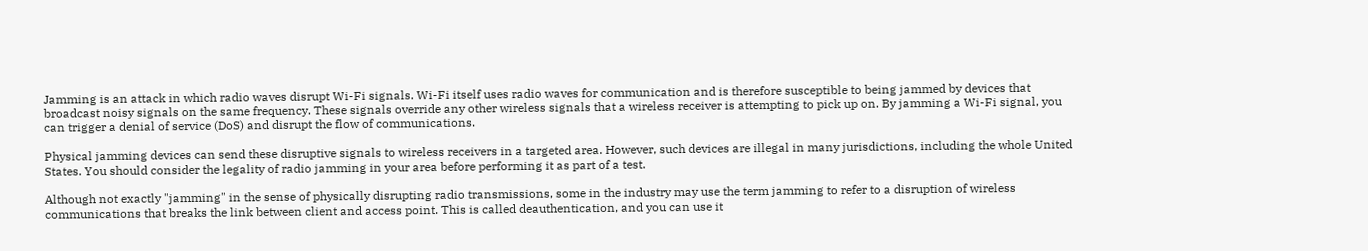Jamming is an attack in which radio waves disrupt Wi-Fi signals. Wi-Fi itself uses radio waves for communication and is therefore susceptible to being jammed by devices that broadcast noisy signals on the same frequency. These signals override any other wireless signals that a wireless receiver is attempting to pick up on. By jamming a Wi-Fi signal, you can trigger a denial of service (DoS) and disrupt the flow of communications.

Physical jamming devices can send these disruptive signals to wireless receivers in a targeted area. However, such devices are illegal in many jurisdictions, including the whole United States. You should consider the legality of radio jamming in your area before performing it as part of a test.

Although not exactly "jamming" in the sense of physically disrupting radio transmissions, some in the industry may use the term jamming to refer to a disruption of wireless communications that breaks the link between client and access point. This is called deauthentication, and you can use it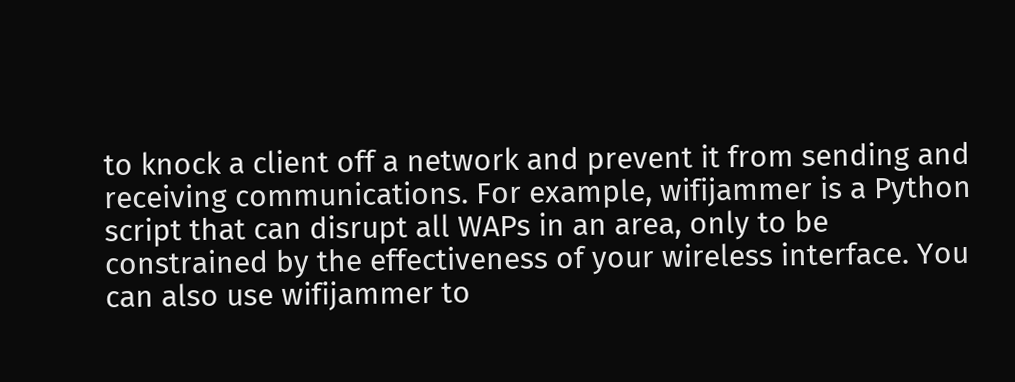to knock a client off a network and prevent it from sending and receiving communications. For example, wifijammer is a Python script that can disrupt all WAPs in an area, only to be constrained by the effectiveness of your wireless interface. You can also use wifijammer to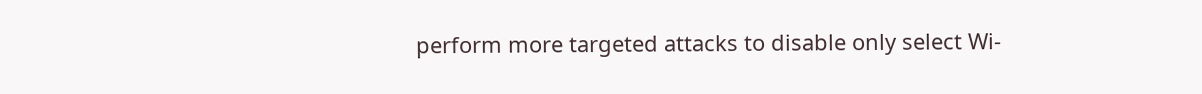perform more targeted attacks to disable only select Wi-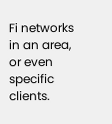Fi networks in an area, or even specific clients.